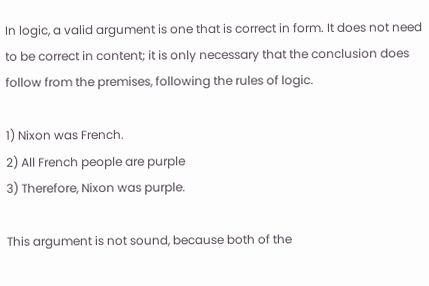In logic, a valid argument is one that is correct in form. It does not need to be correct in content; it is only necessary that the conclusion does follow from the premises, following the rules of logic.

1) Nixon was French.
2) All French people are purple
3) Therefore, Nixon was purple.

This argument is not sound, because both of the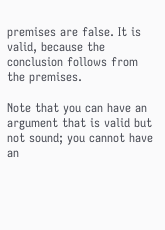premises are false. It is valid, because the conclusion follows from the premises.

Note that you can have an argument that is valid but not sound; you cannot have an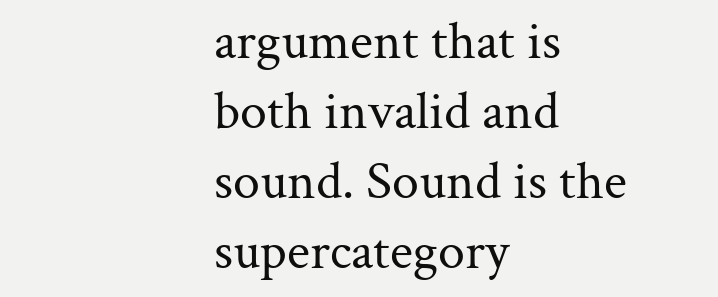argument that is both invalid and sound. Sound is the supercategory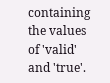containing the values of 'valid' and 'true'.